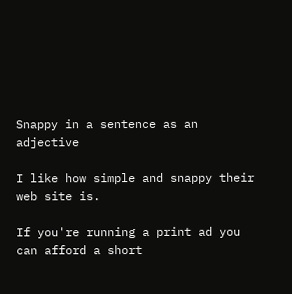Snappy in a sentence as an adjective

I like how simple and snappy their web site is.

If you're running a print ad you can afford a short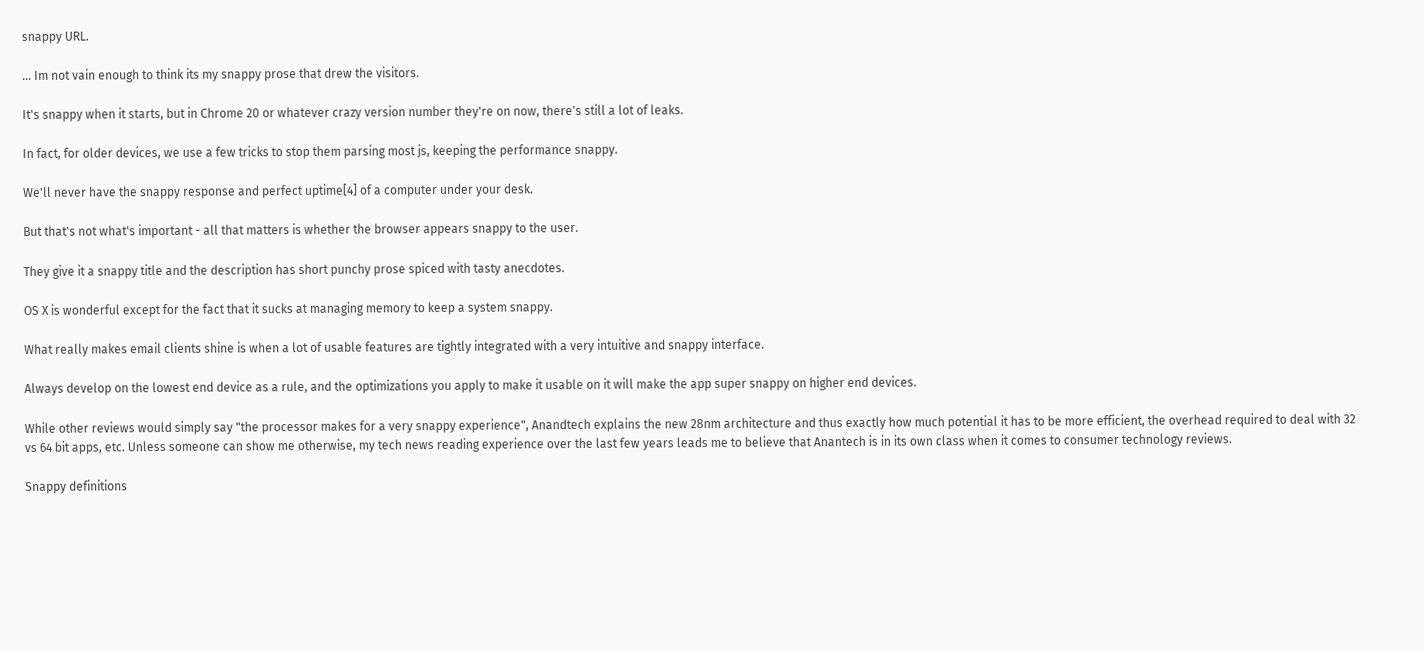snappy URL.

... Im not vain enough to think its my snappy prose that drew the visitors.

It's snappy when it starts, but in Chrome 20 or whatever crazy version number they're on now, there's still a lot of leaks.

In fact, for older devices, we use a few tricks to stop them parsing most js, keeping the performance snappy.

We'll never have the snappy response and perfect uptime[4] of a computer under your desk.

But that's not what's important - all that matters is whether the browser appears snappy to the user.

They give it a snappy title and the description has short punchy prose spiced with tasty anecdotes.

OS X is wonderful except for the fact that it sucks at managing memory to keep a system snappy.

What really makes email clients shine is when a lot of usable features are tightly integrated with a very intuitive and snappy interface.

Always develop on the lowest end device as a rule, and the optimizations you apply to make it usable on it will make the app super snappy on higher end devices.

While other reviews would simply say "the processor makes for a very snappy experience", Anandtech explains the new 28nm architecture and thus exactly how much potential it has to be more efficient, the overhead required to deal with 32 vs 64 bit apps, etc. Unless someone can show me otherwise, my tech news reading experience over the last few years leads me to believe that Anantech is in its own class when it comes to consumer technology reviews.

Snappy definitions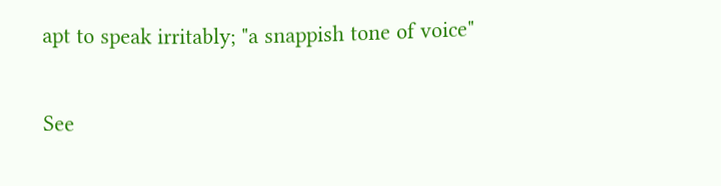apt to speak irritably; "a snappish tone of voice"

See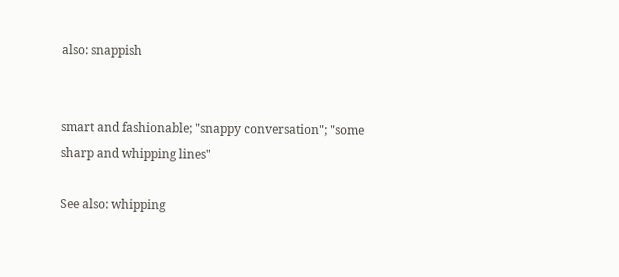also: snappish


smart and fashionable; "snappy conversation"; "some sharp and whipping lines"

See also: whipping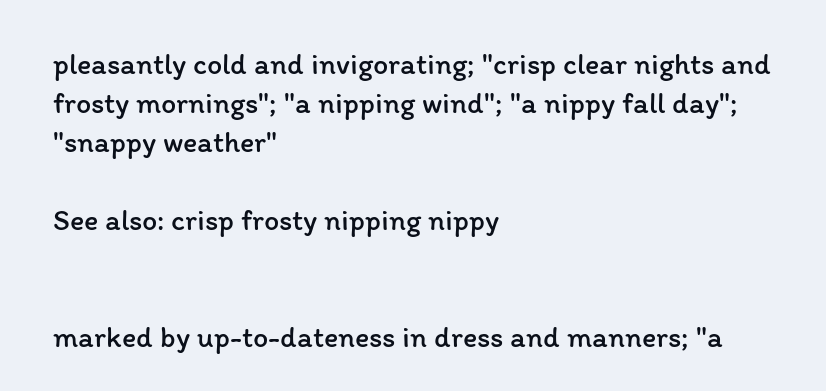pleasantly cold and invigorating; "crisp clear nights and frosty mornings"; "a nipping wind"; "a nippy fall day"; "snappy weather"

See also: crisp frosty nipping nippy


marked by up-to-dateness in dress and manners; "a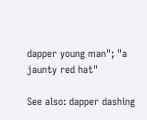dapper young man"; "a jaunty red hat"

See also: dapper dashing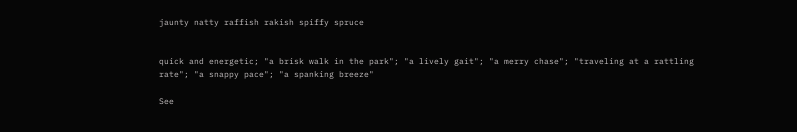jaunty natty raffish rakish spiffy spruce


quick and energetic; "a brisk walk in the park"; "a lively gait"; "a merry chase"; "traveling at a rattling rate"; "a snappy pace"; "a spanking breeze"

See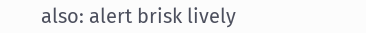also: alert brisk lively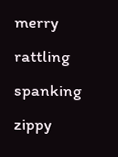merry rattling spanking zippy